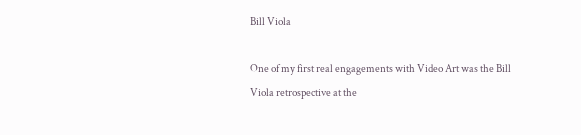Bill Viola

One of my first real engagements with Video Art was the Bill Viola retrospective at the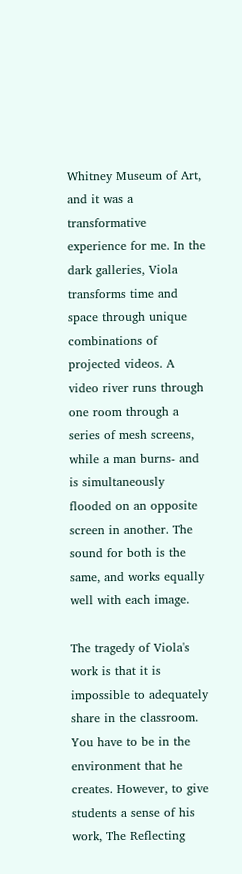Whitney Museum of Art, and it was a transformative experience for me. In the dark galleries, Viola transforms time and space through unique combinations of projected videos. A video river runs through one room through a series of mesh screens, while a man burns- and is simultaneously flooded on an opposite screen in another. The sound for both is the same, and works equally well with each image.

The tragedy of Viola's work is that it is impossible to adequately share in the classroom. You have to be in the environment that he creates. However, to give students a sense of his work, The Reflecting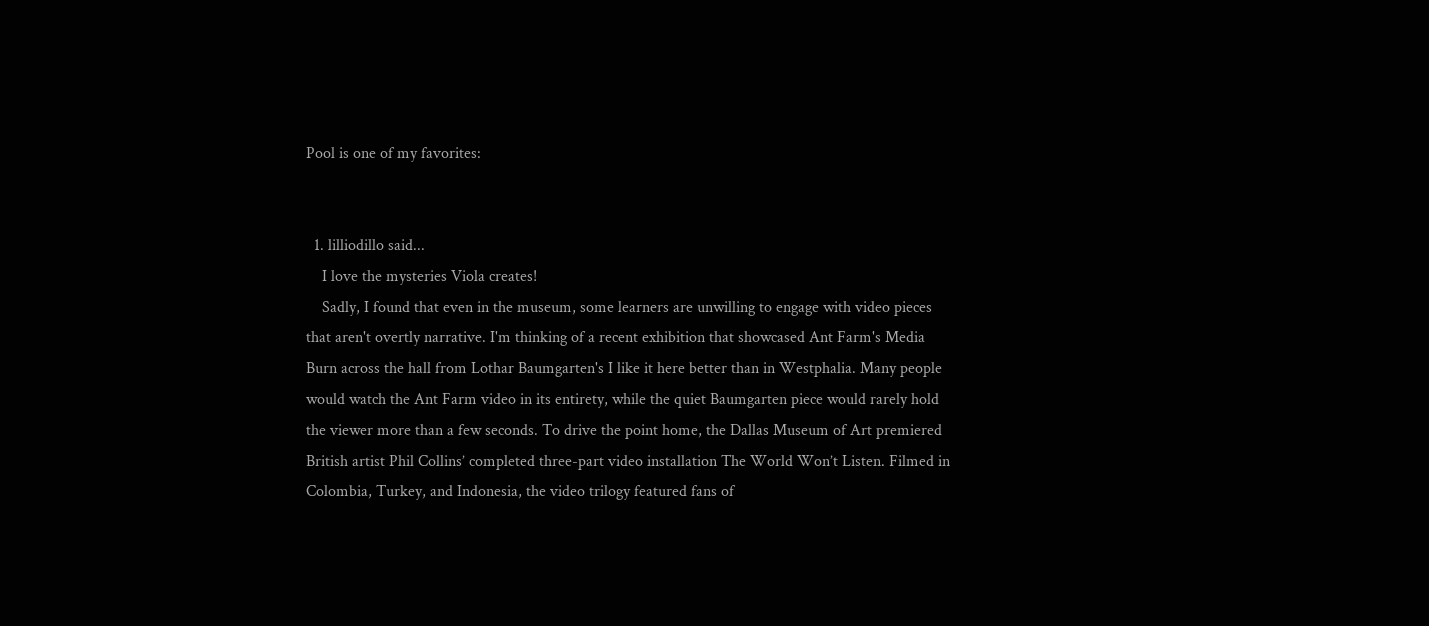Pool is one of my favorites:


  1. lilliodillo said...
    I love the mysteries Viola creates!
    Sadly, I found that even in the museum, some learners are unwilling to engage with video pieces that aren't overtly narrative. I'm thinking of a recent exhibition that showcased Ant Farm's Media Burn across the hall from Lothar Baumgarten's I like it here better than in Westphalia. Many people would watch the Ant Farm video in its entirety, while the quiet Baumgarten piece would rarely hold the viewer more than a few seconds. To drive the point home, the Dallas Museum of Art premiered British artist Phil Collins’ completed three-part video installation The World Won’t Listen. Filmed in Colombia, Turkey, and Indonesia, the video trilogy featured fans of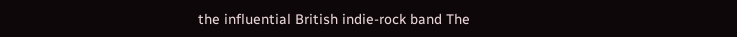the influential British indie-rock band The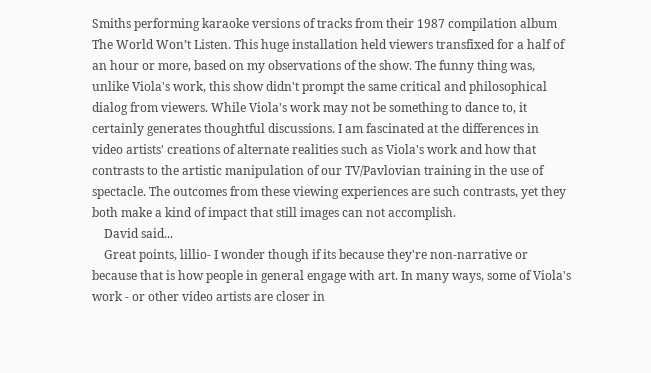Smiths performing karaoke versions of tracks from their 1987 compilation album The World Won’t Listen. This huge installation held viewers transfixed for a half of an hour or more, based on my observations of the show. The funny thing was, unlike Viola's work, this show didn't prompt the same critical and philosophical dialog from viewers. While Viola's work may not be something to dance to, it certainly generates thoughtful discussions. I am fascinated at the differences in video artists' creations of alternate realities such as Viola's work and how that contrasts to the artistic manipulation of our TV/Pavlovian training in the use of spectacle. The outcomes from these viewing experiences are such contrasts, yet they both make a kind of impact that still images can not accomplish.
    David said...
    Great points, lillio- I wonder though if its because they're non-narrative or because that is how people in general engage with art. In many ways, some of Viola's work - or other video artists are closer in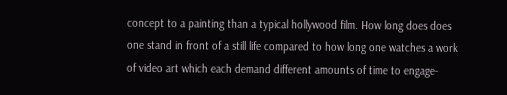concept to a painting than a typical hollywood film. How long does does one stand in front of a still life compared to how long one watches a work of video art which each demand different amounts of time to engage-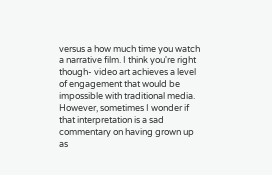versus a how much time you watch a narrative film. I think you're right though- video art achieves a level of engagement that would be impossible with traditional media. However, sometimes I wonder if that interpretation is a sad commentary on having grown up as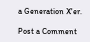a Generation X'er.

Post a Comment